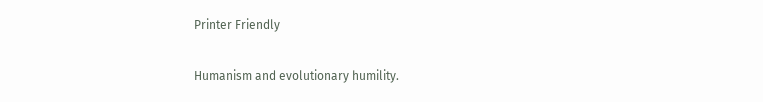Printer Friendly

Humanism and evolutionary humility.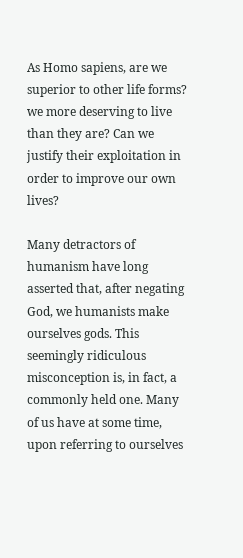As Homo sapiens, are we superior to other life forms? we more deserving to live than they are? Can we justify their exploitation in order to improve our own lives?

Many detractors of humanism have long asserted that, after negating God, we humanists make ourselves gods. This seemingly ridiculous misconception is, in fact, a commonly held one. Many of us have at some time, upon referring to ourselves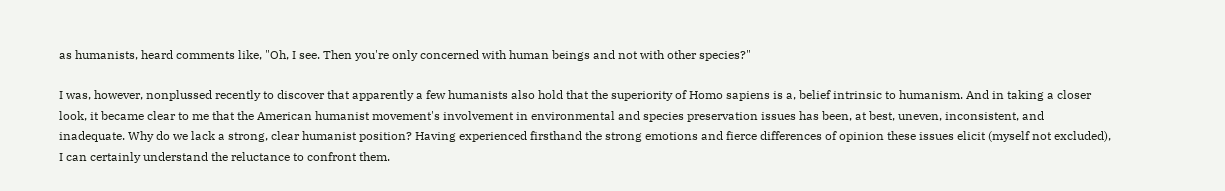as humanists, heard comments like, "Oh, I see. Then you're only concerned with human beings and not with other species?"

I was, however, nonplussed recently to discover that apparently a few humanists also hold that the superiority of Homo sapiens is a, belief intrinsic to humanism. And in taking a closer look, it became clear to me that the American humanist movement's involvement in environmental and species preservation issues has been, at best, uneven, inconsistent, and inadequate. Why do we lack a strong, clear humanist position? Having experienced firsthand the strong emotions and fierce differences of opinion these issues elicit (myself not excluded), I can certainly understand the reluctance to confront them.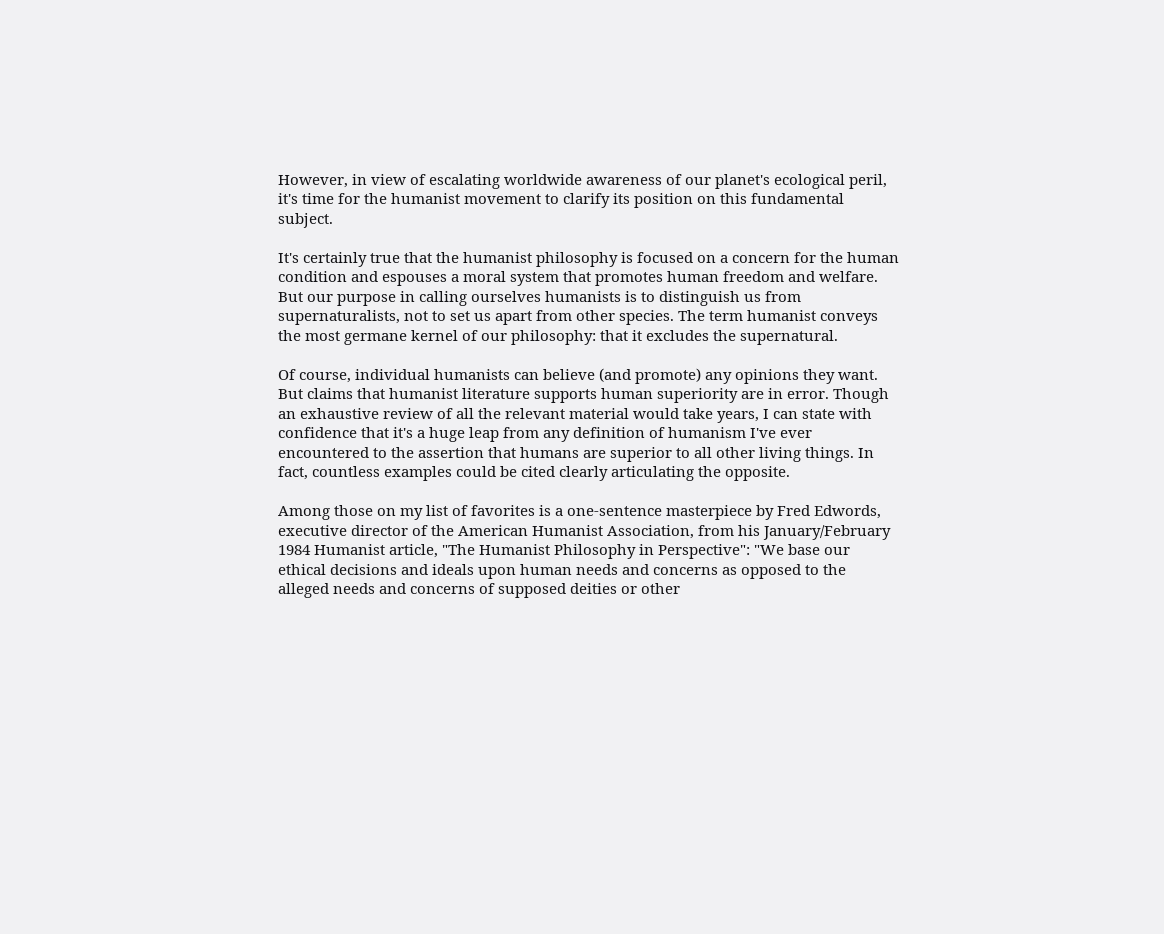However, in view of escalating worldwide awareness of our planet's ecological peril, it's time for the humanist movement to clarify its position on this fundamental subject.

It's certainly true that the humanist philosophy is focused on a concern for the human condition and espouses a moral system that promotes human freedom and welfare. But our purpose in calling ourselves humanists is to distinguish us from supernaturalists, not to set us apart from other species. The term humanist conveys the most germane kernel of our philosophy: that it excludes the supernatural.

Of course, individual humanists can believe (and promote) any opinions they want. But claims that humanist literature supports human superiority are in error. Though an exhaustive review of all the relevant material would take years, I can state with confidence that it's a huge leap from any definition of humanism I've ever encountered to the assertion that humans are superior to all other living things. In fact, countless examples could be cited clearly articulating the opposite.

Among those on my list of favorites is a one-sentence masterpiece by Fred Edwords, executive director of the American Humanist Association, from his January/February 1984 Humanist article, "The Humanist Philosophy in Perspective": "We base our ethical decisions and ideals upon human needs and concerns as opposed to the alleged needs and concerns of supposed deities or other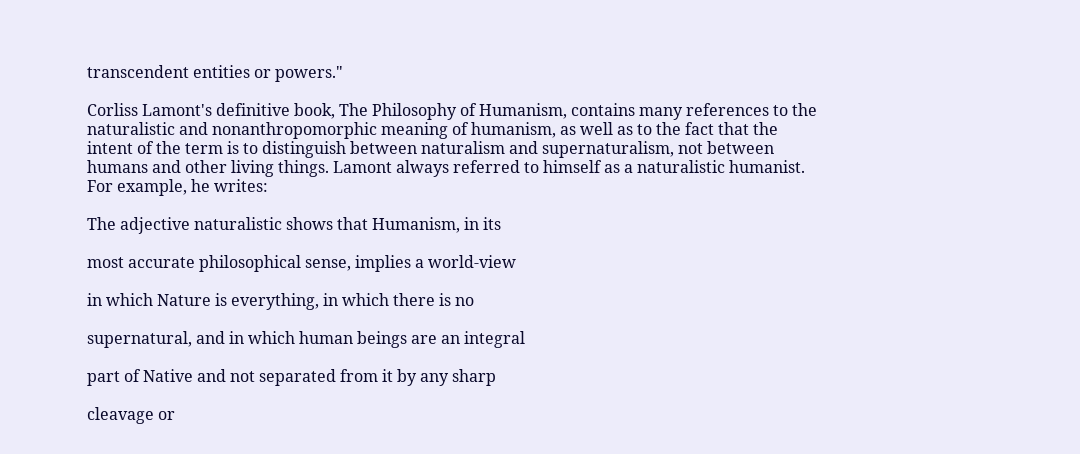transcendent entities or powers."

Corliss Lamont's definitive book, The Philosophy of Humanism, contains many references to the naturalistic and nonanthropomorphic meaning of humanism, as well as to the fact that the intent of the term is to distinguish between naturalism and supernaturalism, not between humans and other living things. Lamont always referred to himself as a naturalistic humanist. For example, he writes:

The adjective naturalistic shows that Humanism, in its

most accurate philosophical sense, implies a world-view

in which Nature is everything, in which there is no

supernatural, and in which human beings are an integral

part of Native and not separated from it by any sharp

cleavage or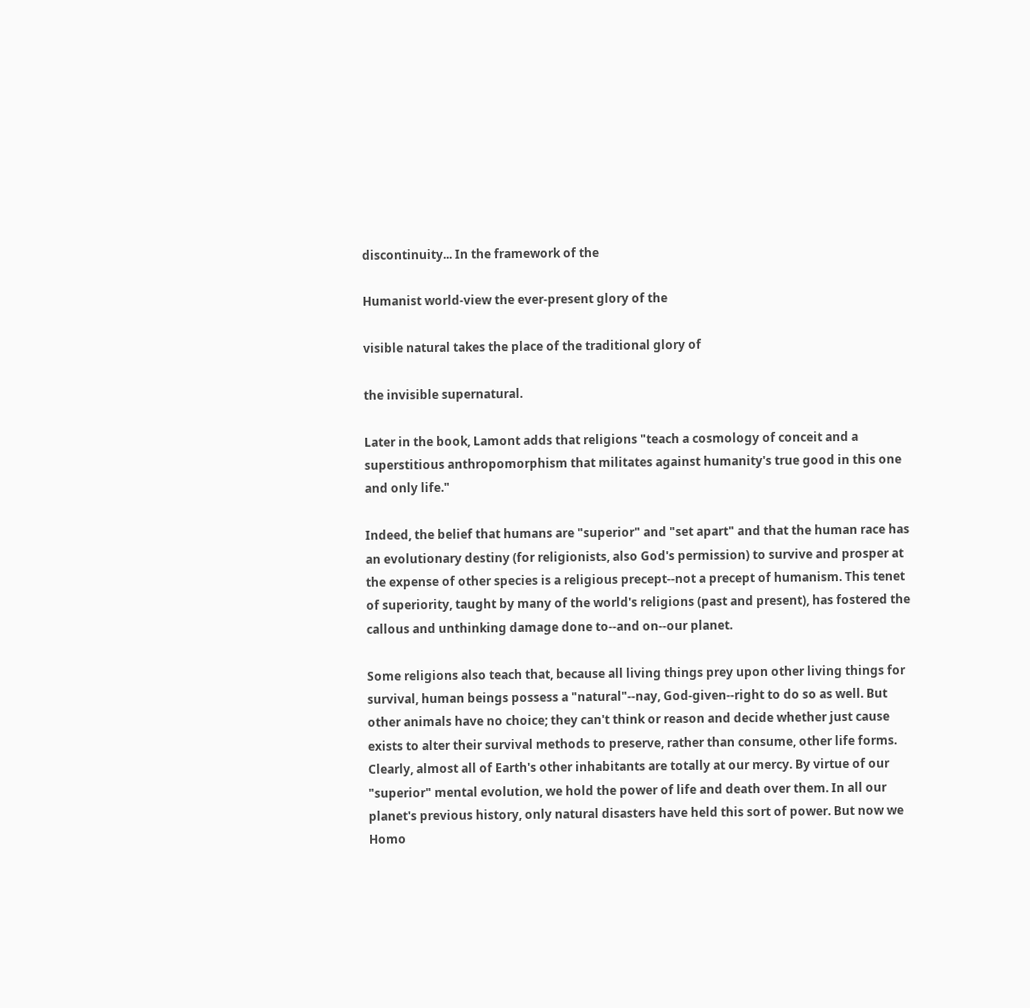discontinuity... In the framework of the

Humanist world-view the ever-present glory of the

visible natural takes the place of the traditional glory of

the invisible supernatural.

Later in the book, Lamont adds that religions "teach a cosmology of conceit and a superstitious anthropomorphism that militates against humanity's true good in this one and only life."

Indeed, the belief that humans are "superior" and "set apart" and that the human race has an evolutionary destiny (for religionists, also God's permission) to survive and prosper at the expense of other species is a religious precept--not a precept of humanism. This tenet of superiority, taught by many of the world's religions (past and present), has fostered the callous and unthinking damage done to--and on--our planet.

Some religions also teach that, because all living things prey upon other living things for survival, human beings possess a "natural"--nay, God-given--right to do so as well. But other animals have no choice; they can't think or reason and decide whether just cause exists to alter their survival methods to preserve, rather than consume, other life forms. Clearly, almost all of Earth's other inhabitants are totally at our mercy. By virtue of our "superior" mental evolution, we hold the power of life and death over them. In all our planet's previous history, only natural disasters have held this sort of power. But now we Homo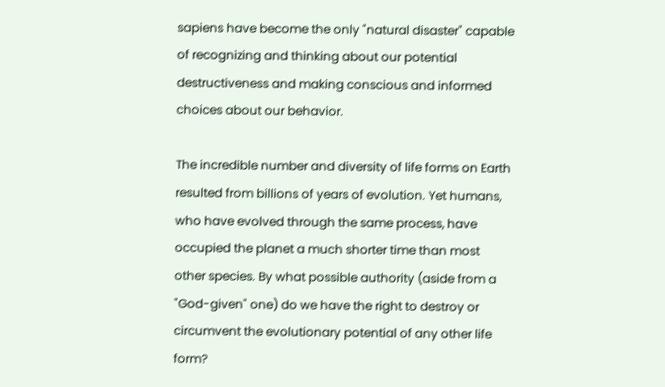sapiens have become the only "natural disaster" capable of recognizing and thinking about our potential destructiveness and making conscious and informed choices about our behavior.

The incredible number and diversity of life forms on Earth resulted from billions of years of evolution. Yet humans, who have evolved through the same process, have occupied the planet a much shorter time than most other species. By what possible authority (aside from a "God-given" one) do we have the right to destroy or circumvent the evolutionary potential of any other life form?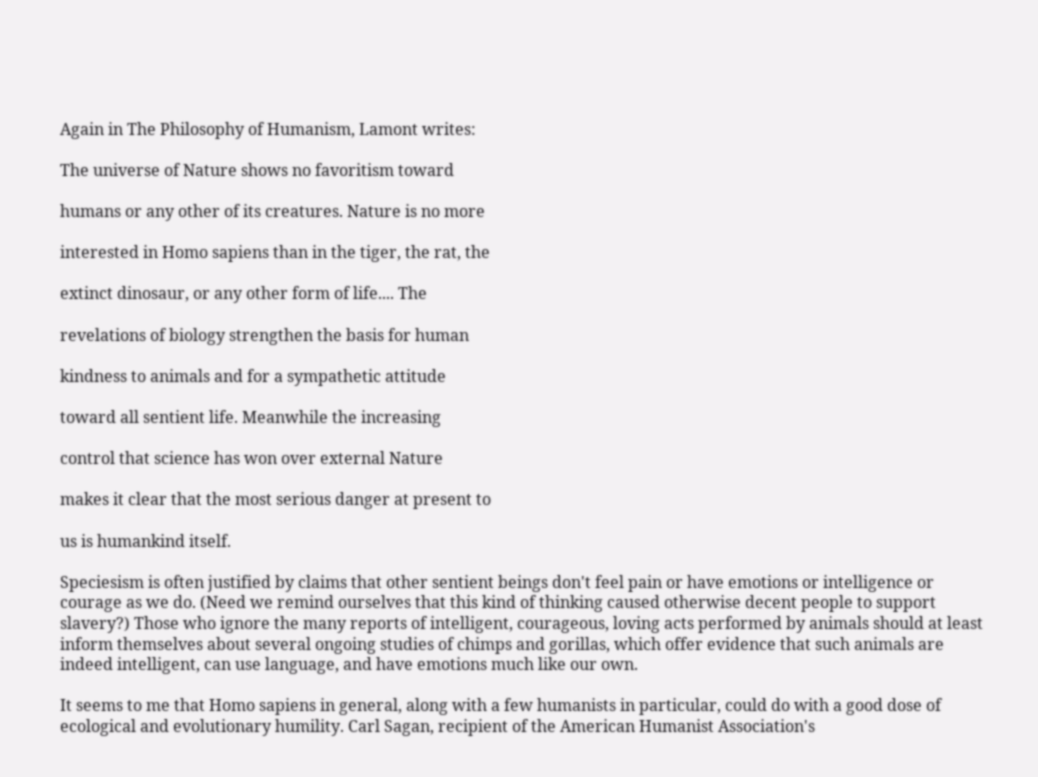Again in The Philosophy of Humanism, Lamont writes:

The universe of Nature shows no favoritism toward

humans or any other of its creatures. Nature is no more

interested in Homo sapiens than in the tiger, the rat, the

extinct dinosaur, or any other form of life.... The

revelations of biology strengthen the basis for human

kindness to animals and for a sympathetic attitude

toward all sentient life. Meanwhile the increasing

control that science has won over external Nature

makes it clear that the most serious danger at present to

us is humankind itself.

Speciesism is often justified by claims that other sentient beings don't feel pain or have emotions or intelligence or courage as we do. (Need we remind ourselves that this kind of thinking caused otherwise decent people to support slavery?) Those who ignore the many reports of intelligent, courageous, loving acts performed by animals should at least inform themselves about several ongoing studies of chimps and gorillas, which offer evidence that such animals are indeed intelligent, can use language, and have emotions much like our own.

It seems to me that Homo sapiens in general, along with a few humanists in particular, could do with a good dose of ecological and evolutionary humility. Carl Sagan, recipient of the American Humanist Association's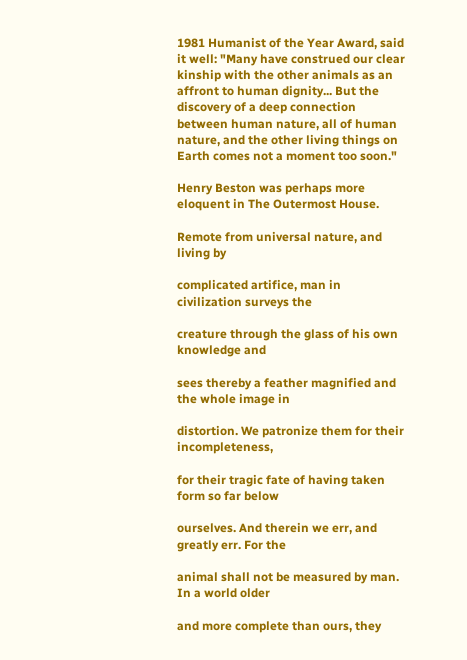1981 Humanist of the Year Award, said it well: "Many have construed our clear kinship with the other animals as an affront to human dignity... But the discovery of a deep connection between human nature, all of human nature, and the other living things on Earth comes not a moment too soon."

Henry Beston was perhaps more eloquent in The Outermost House.

Remote from universal nature, and living by

complicated artifice, man in civilization surveys the

creature through the glass of his own knowledge and

sees thereby a feather magnified and the whole image in

distortion. We patronize them for their incompleteness,

for their tragic fate of having taken form so far below

ourselves. And therein we err, and greatly err. For the

animal shall not be measured by man. In a world older

and more complete than ours, they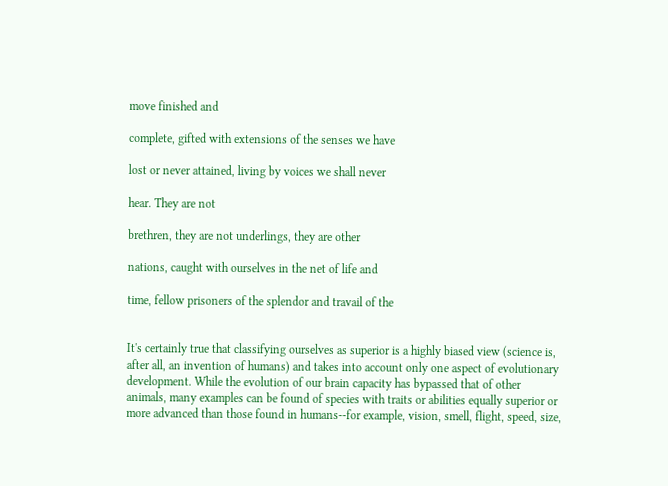move finished and

complete, gifted with extensions of the senses we have

lost or never attained, living by voices we shall never

hear. They are not

brethren, they are not underlings, they are other

nations, caught with ourselves in the net of life and

time, fellow prisoners of the splendor and travail of the


It's certainly true that classifying ourselves as superior is a highly biased view (science is, after all, an invention of humans) and takes into account only one aspect of evolutionary development. While the evolution of our brain capacity has bypassed that of other animals, many examples can be found of species with traits or abilities equally superior or more advanced than those found in humans--for example, vision, smell, flight, speed, size,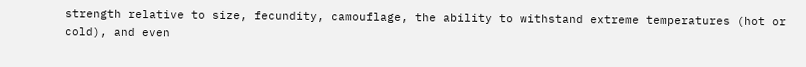strength relative to size, fecundity, camouflage, the ability to withstand extreme temperatures (hot or cold), and even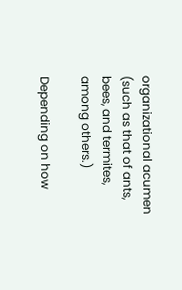organizational acumen (such as that of ants, bees, and termites, among others.)

Depending on how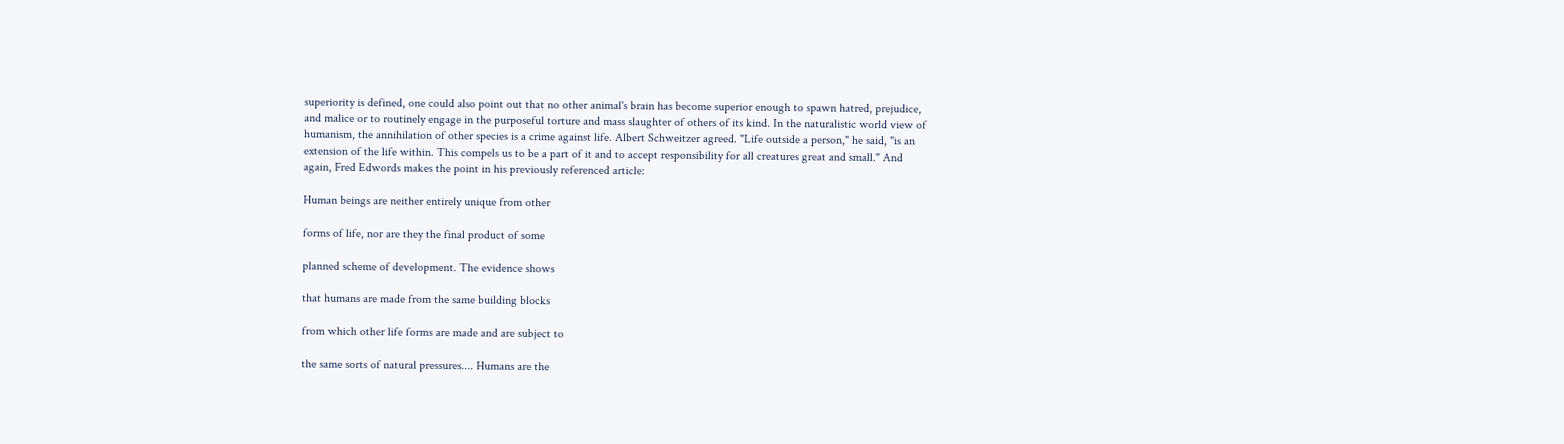superiority is defined, one could also point out that no other animal's brain has become superior enough to spawn hatred, prejudice, and malice or to routinely engage in the purposeful torture and mass slaughter of others of its kind. In the naturalistic world view of humanism, the annihilation of other species is a crime against life. Albert Schweitzer agreed. "Life outside a person," he said, "is an extension of the life within. This compels us to be a part of it and to accept responsibility for all creatures great and small." And again, Fred Edwords makes the point in his previously referenced article:

Human beings are neither entirely unique from other

forms of life, nor are they the final product of some

planned scheme of development. The evidence shows

that humans are made from the same building blocks

from which other life forms are made and are subject to

the same sorts of natural pressures.... Humans are the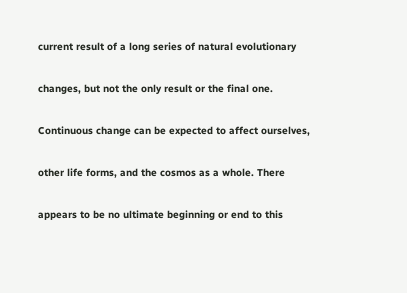current result of a long series of natural evolutionary

changes, but not the only result or the final one.

Continuous change can be expected to affect ourselves,

other life forms, and the cosmos as a whole. There

appears to be no ultimate beginning or end to this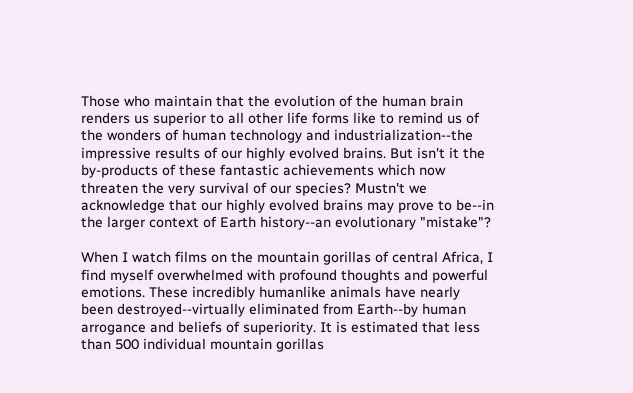Those who maintain that the evolution of the human brain renders us superior to all other life forms like to remind us of the wonders of human technology and industrialization--the impressive results of our highly evolved brains. But isn't it the by-products of these fantastic achievements which now threaten the very survival of our species? Mustn't we acknowledge that our highly evolved brains may prove to be--in the larger context of Earth history--an evolutionary "mistake"?

When I watch films on the mountain gorillas of central Africa, I find myself overwhelmed with profound thoughts and powerful emotions. These incredibly humanlike animals have nearly been destroyed--virtually eliminated from Earth--by human arrogance and beliefs of superiority. It is estimated that less than 500 individual mountain gorillas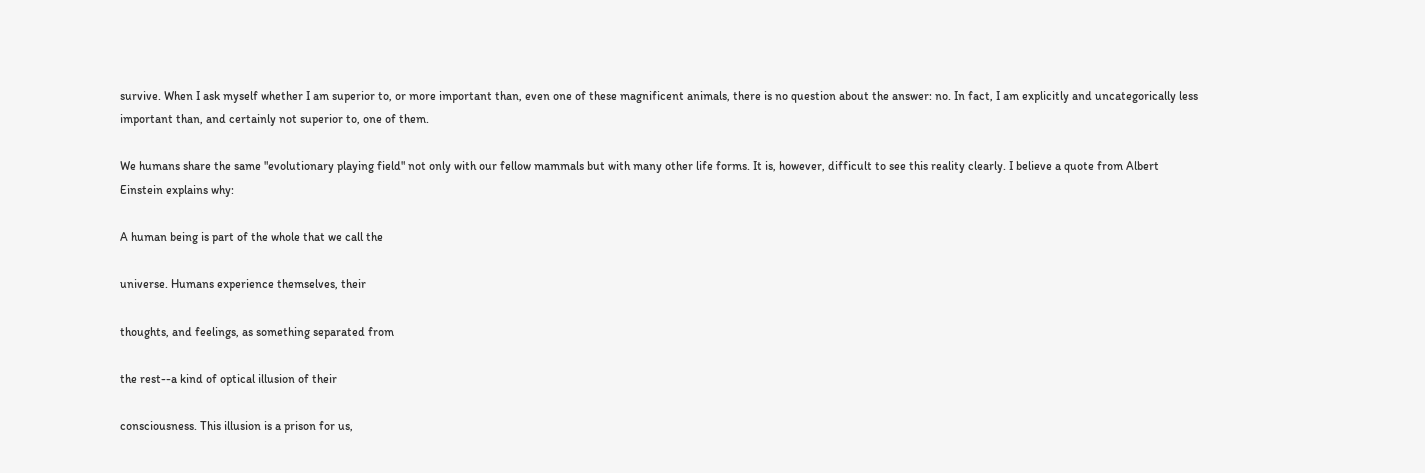survive. When I ask myself whether I am superior to, or more important than, even one of these magnificent animals, there is no question about the answer: no. In fact, I am explicitly and uncategorically less important than, and certainly not superior to, one of them.

We humans share the same "evolutionary playing field" not only with our fellow mammals but with many other life forms. It is, however, difficult to see this reality clearly. I believe a quote from Albert Einstein explains why:

A human being is part of the whole that we call the

universe. Humans experience themselves, their

thoughts, and feelings, as something separated from

the rest--a kind of optical illusion of their

consciousness. This illusion is a prison for us,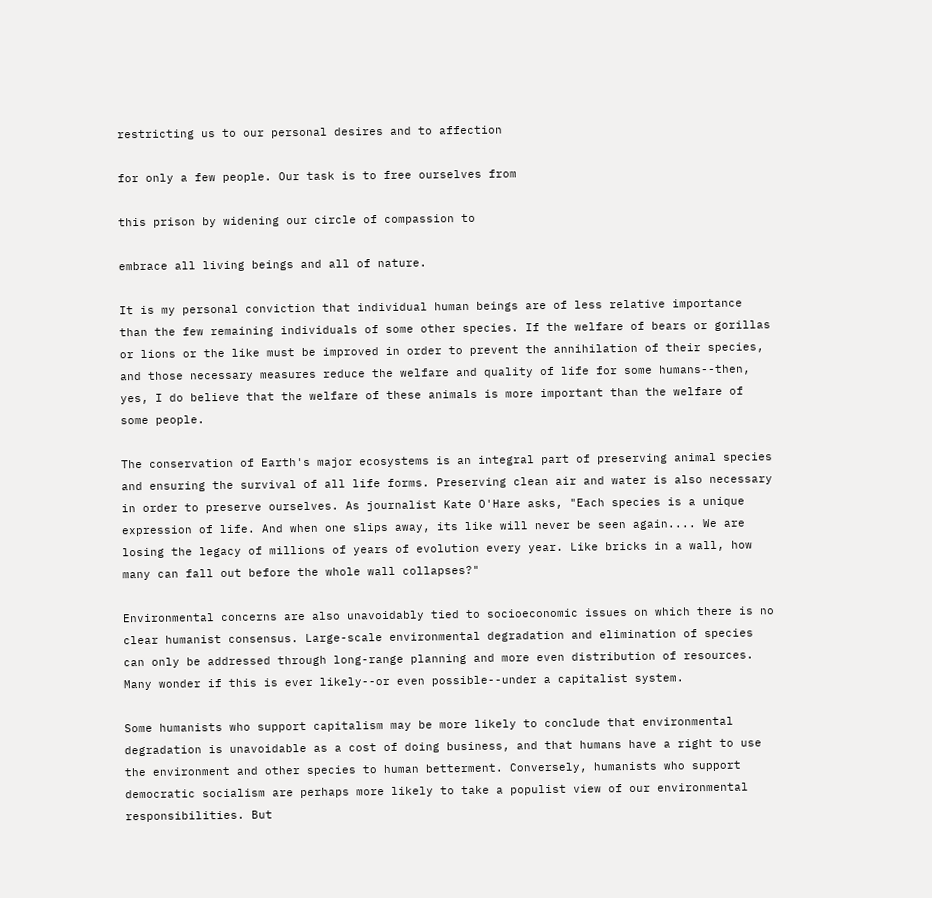restricting us to our personal desires and to affection

for only a few people. Our task is to free ourselves from

this prison by widening our circle of compassion to

embrace all living beings and all of nature.

It is my personal conviction that individual human beings are of less relative importance than the few remaining individuals of some other species. If the welfare of bears or gorillas or lions or the like must be improved in order to prevent the annihilation of their species, and those necessary measures reduce the welfare and quality of life for some humans--then, yes, I do believe that the welfare of these animals is more important than the welfare of some people.

The conservation of Earth's major ecosystems is an integral part of preserving animal species and ensuring the survival of all life forms. Preserving clean air and water is also necessary in order to preserve ourselves. As journalist Kate O'Hare asks, "Each species is a unique expression of life. And when one slips away, its like will never be seen again.... We are losing the legacy of millions of years of evolution every year. Like bricks in a wall, how many can fall out before the whole wall collapses?"

Environmental concerns are also unavoidably tied to socioeconomic issues on which there is no clear humanist consensus. Large-scale environmental degradation and elimination of species can only be addressed through long-range planning and more even distribution of resources. Many wonder if this is ever likely--or even possible--under a capitalist system.

Some humanists who support capitalism may be more likely to conclude that environmental degradation is unavoidable as a cost of doing business, and that humans have a right to use the environment and other species to human betterment. Conversely, humanists who support democratic socialism are perhaps more likely to take a populist view of our environmental responsibilities. But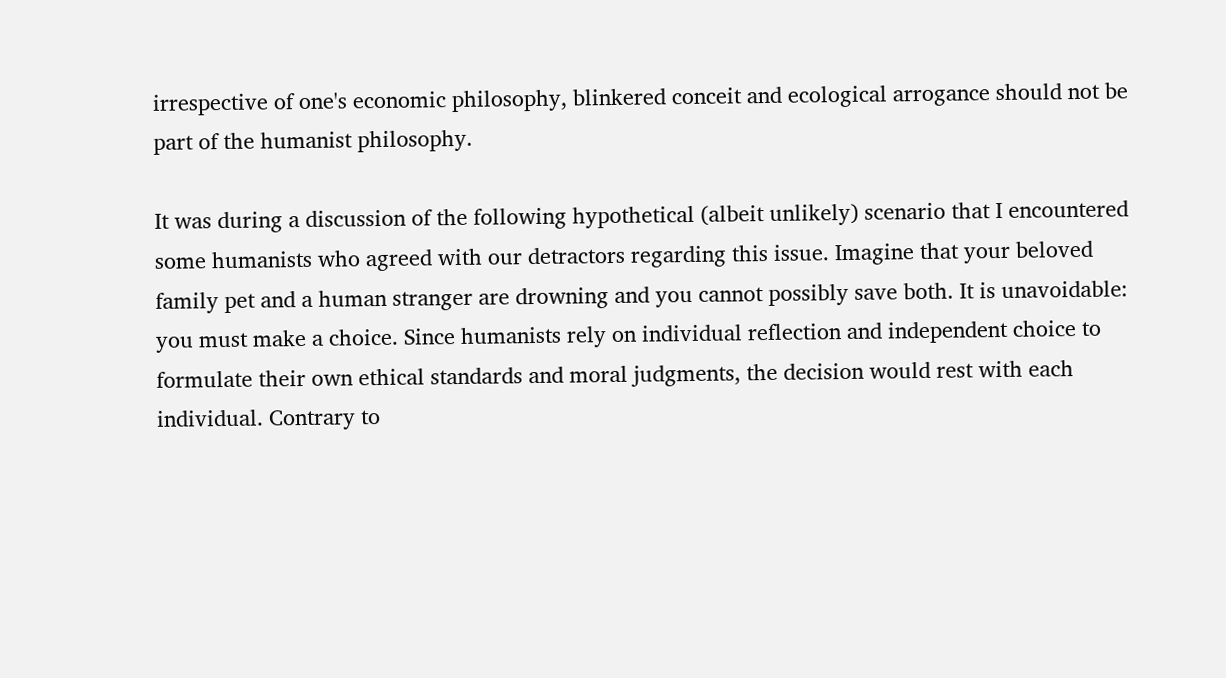irrespective of one's economic philosophy, blinkered conceit and ecological arrogance should not be part of the humanist philosophy.

It was during a discussion of the following hypothetical (albeit unlikely) scenario that I encountered some humanists who agreed with our detractors regarding this issue. Imagine that your beloved family pet and a human stranger are drowning and you cannot possibly save both. It is unavoidable: you must make a choice. Since humanists rely on individual reflection and independent choice to formulate their own ethical standards and moral judgments, the decision would rest with each individual. Contrary to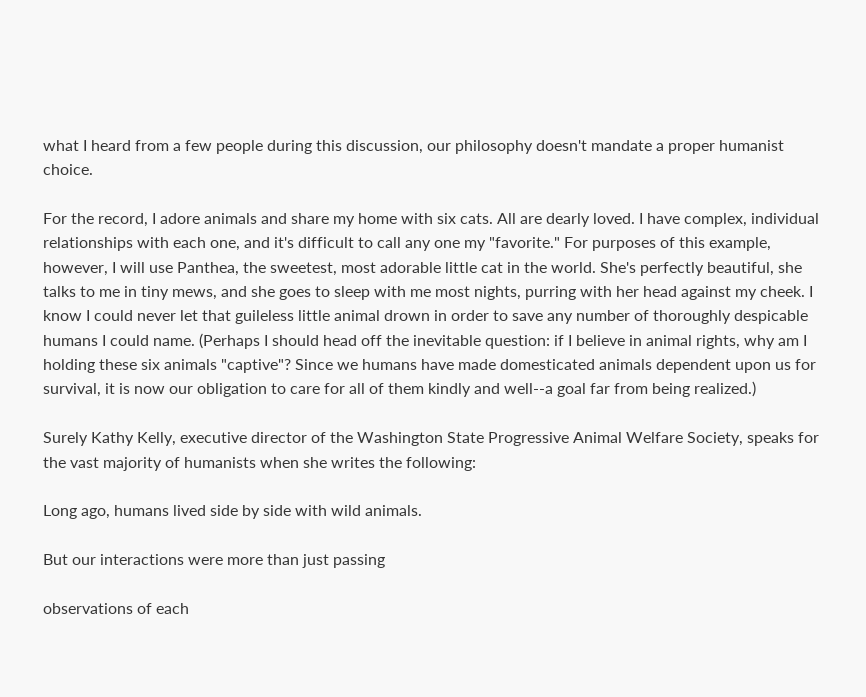what I heard from a few people during this discussion, our philosophy doesn't mandate a proper humanist choice.

For the record, I adore animals and share my home with six cats. All are dearly loved. I have complex, individual relationships with each one, and it's difficult to call any one my "favorite." For purposes of this example, however, I will use Panthea, the sweetest, most adorable little cat in the world. She's perfectly beautiful, she talks to me in tiny mews, and she goes to sleep with me most nights, purring with her head against my cheek. I know I could never let that guileless little animal drown in order to save any number of thoroughly despicable humans I could name. (Perhaps I should head off the inevitable question: if I believe in animal rights, why am I holding these six animals "captive"? Since we humans have made domesticated animals dependent upon us for survival, it is now our obligation to care for all of them kindly and well--a goal far from being realized.)

Surely Kathy Kelly, executive director of the Washington State Progressive Animal Welfare Society, speaks for the vast majority of humanists when she writes the following:

Long ago, humans lived side by side with wild animals.

But our interactions were more than just passing

observations of each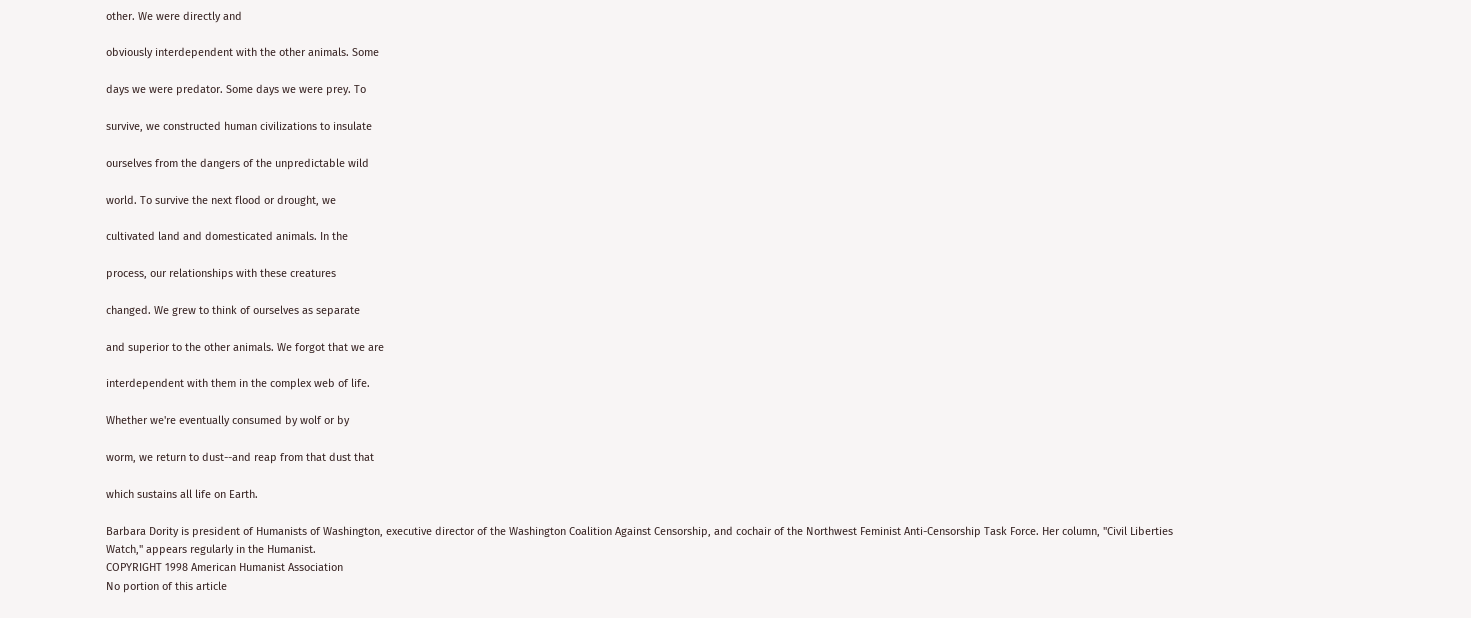other. We were directly and

obviously interdependent with the other animals. Some

days we were predator. Some days we were prey. To

survive, we constructed human civilizations to insulate

ourselves from the dangers of the unpredictable wild

world. To survive the next flood or drought, we

cultivated land and domesticated animals. In the

process, our relationships with these creatures

changed. We grew to think of ourselves as separate

and superior to the other animals. We forgot that we are

interdependent with them in the complex web of life.

Whether we're eventually consumed by wolf or by

worm, we return to dust--and reap from that dust that

which sustains all life on Earth.

Barbara Dority is president of Humanists of Washington, executive director of the Washington Coalition Against Censorship, and cochair of the Northwest Feminist Anti-Censorship Task Force. Her column, "Civil Liberties Watch," appears regularly in the Humanist.
COPYRIGHT 1998 American Humanist Association
No portion of this article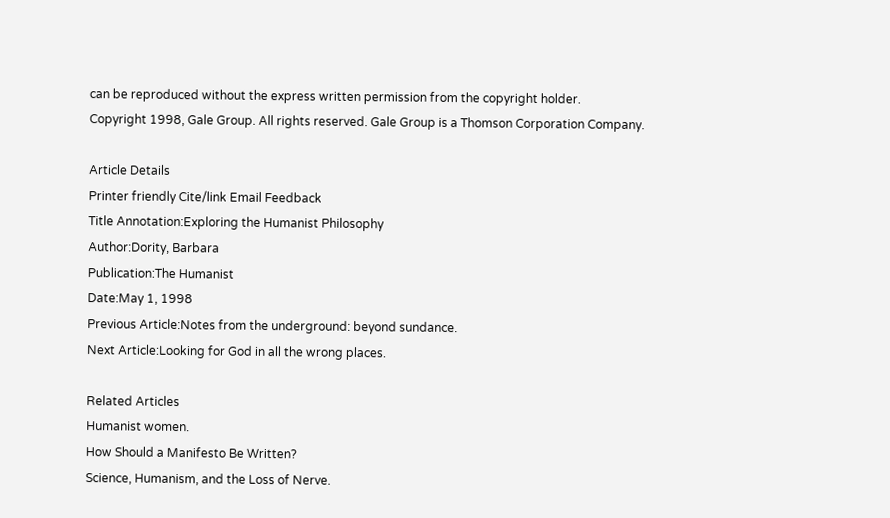can be reproduced without the express written permission from the copyright holder.
Copyright 1998, Gale Group. All rights reserved. Gale Group is a Thomson Corporation Company.

Article Details
Printer friendly Cite/link Email Feedback
Title Annotation:Exploring the Humanist Philosophy
Author:Dority, Barbara
Publication:The Humanist
Date:May 1, 1998
Previous Article:Notes from the underground: beyond sundance.
Next Article:Looking for God in all the wrong places.

Related Articles
Humanist women.
How Should a Manifesto Be Written?
Science, Humanism, and the Loss of Nerve.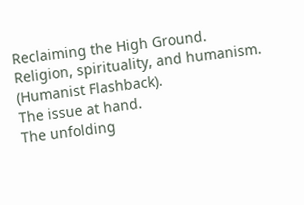Reclaiming the High Ground.
Religion, spirituality, and humanism. (Humanist Flashback).
The issue at hand.
The unfolding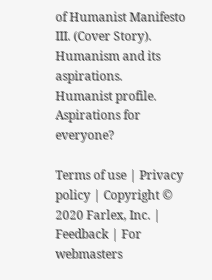of Humanist Manifesto III. (Cover Story).
Humanism and its aspirations.
Humanist profile.
Aspirations for everyone?

Terms of use | Privacy policy | Copyright © 2020 Farlex, Inc. | Feedback | For webmasters